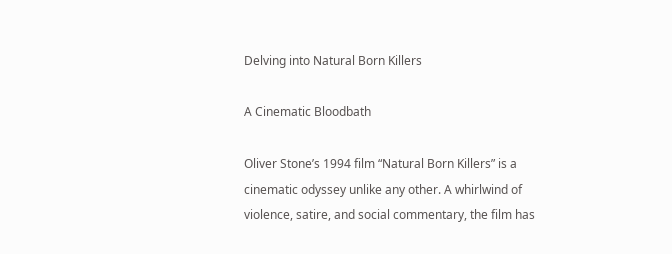Delving into Natural Born Killers

A Cinematic Bloodbath

Oliver Stone’s 1994 film “Natural Born Killers” is a cinematic odyssey unlike any other. A whirlwind of violence, satire, and social commentary, the film has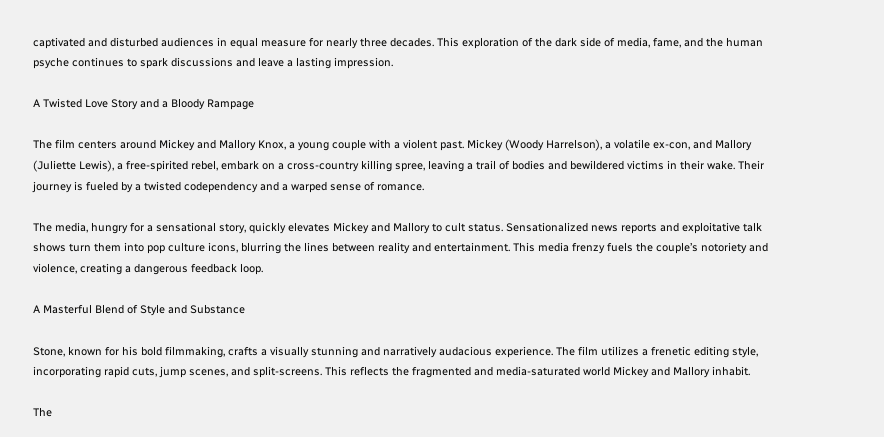captivated and disturbed audiences in equal measure for nearly three decades. This exploration of the dark side of media, fame, and the human psyche continues to spark discussions and leave a lasting impression.

A Twisted Love Story and a Bloody Rampage

The film centers around Mickey and Mallory Knox, a young couple with a violent past. Mickey (Woody Harrelson), a volatile ex-con, and Mallory (Juliette Lewis), a free-spirited rebel, embark on a cross-country killing spree, leaving a trail of bodies and bewildered victims in their wake. Their journey is fueled by a twisted codependency and a warped sense of romance.

The media, hungry for a sensational story, quickly elevates Mickey and Mallory to cult status. Sensationalized news reports and exploitative talk shows turn them into pop culture icons, blurring the lines between reality and entertainment. This media frenzy fuels the couple’s notoriety and violence, creating a dangerous feedback loop.

A Masterful Blend of Style and Substance

Stone, known for his bold filmmaking, crafts a visually stunning and narratively audacious experience. The film utilizes a frenetic editing style, incorporating rapid cuts, jump scenes, and split-screens. This reflects the fragmented and media-saturated world Mickey and Mallory inhabit.

The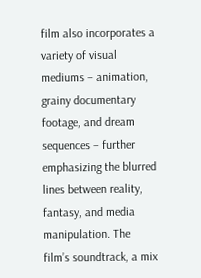film also incorporates a variety of visual mediums – animation, grainy documentary footage, and dream sequences – further emphasizing the blurred lines between reality, fantasy, and media manipulation. The film’s soundtrack, a mix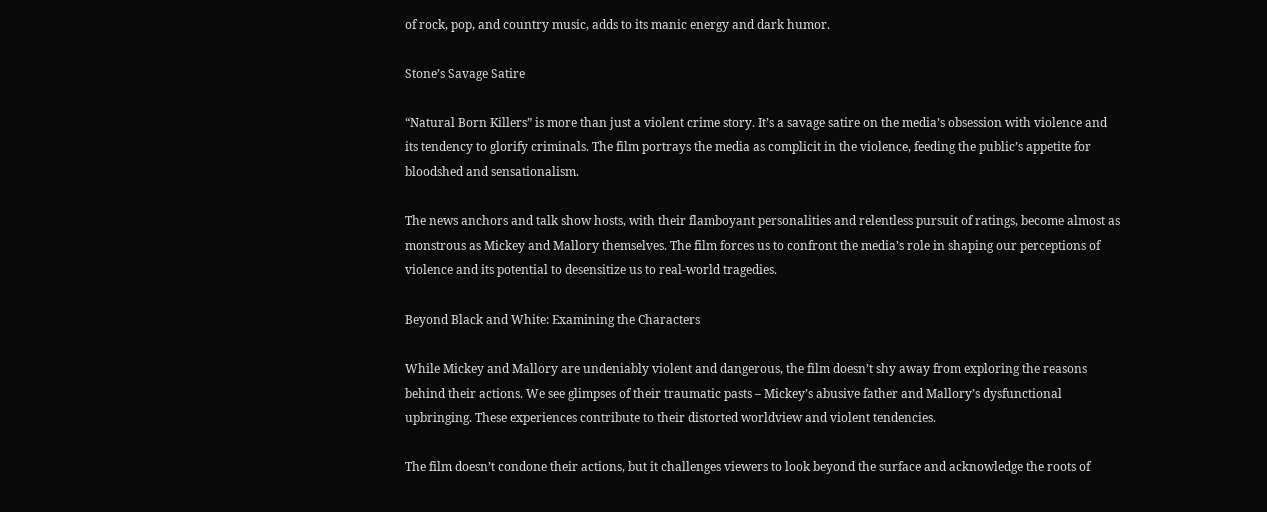of rock, pop, and country music, adds to its manic energy and dark humor.

Stone’s Savage Satire

“Natural Born Killers” is more than just a violent crime story. It’s a savage satire on the media’s obsession with violence and its tendency to glorify criminals. The film portrays the media as complicit in the violence, feeding the public’s appetite for bloodshed and sensationalism.

The news anchors and talk show hosts, with their flamboyant personalities and relentless pursuit of ratings, become almost as monstrous as Mickey and Mallory themselves. The film forces us to confront the media’s role in shaping our perceptions of violence and its potential to desensitize us to real-world tragedies.

Beyond Black and White: Examining the Characters

While Mickey and Mallory are undeniably violent and dangerous, the film doesn’t shy away from exploring the reasons behind their actions. We see glimpses of their traumatic pasts – Mickey’s abusive father and Mallory’s dysfunctional upbringing. These experiences contribute to their distorted worldview and violent tendencies.

The film doesn’t condone their actions, but it challenges viewers to look beyond the surface and acknowledge the roots of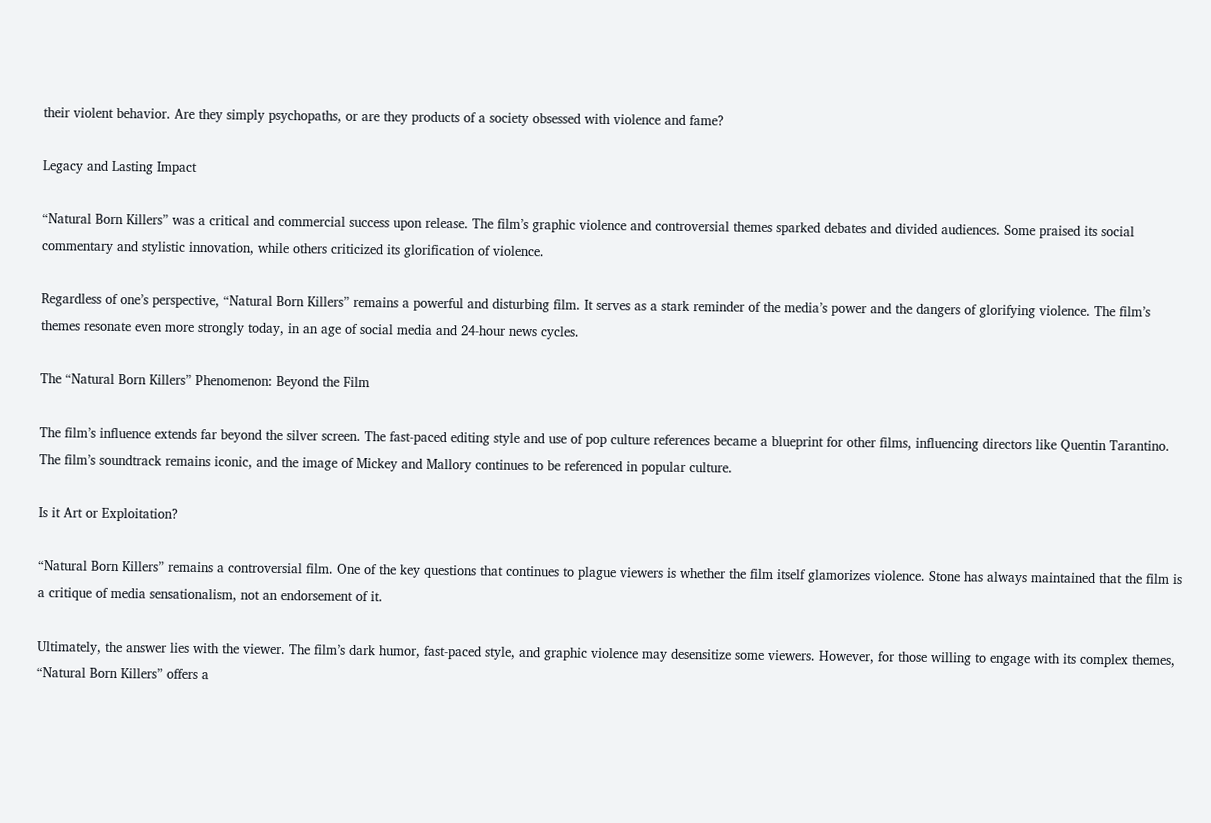their violent behavior. Are they simply psychopaths, or are they products of a society obsessed with violence and fame?

Legacy and Lasting Impact

“Natural Born Killers” was a critical and commercial success upon release. The film’s graphic violence and controversial themes sparked debates and divided audiences. Some praised its social commentary and stylistic innovation, while others criticized its glorification of violence.

Regardless of one’s perspective, “Natural Born Killers” remains a powerful and disturbing film. It serves as a stark reminder of the media’s power and the dangers of glorifying violence. The film’s themes resonate even more strongly today, in an age of social media and 24-hour news cycles.

The “Natural Born Killers” Phenomenon: Beyond the Film

The film’s influence extends far beyond the silver screen. The fast-paced editing style and use of pop culture references became a blueprint for other films, influencing directors like Quentin Tarantino. The film’s soundtrack remains iconic, and the image of Mickey and Mallory continues to be referenced in popular culture.

Is it Art or Exploitation?

“Natural Born Killers” remains a controversial film. One of the key questions that continues to plague viewers is whether the film itself glamorizes violence. Stone has always maintained that the film is a critique of media sensationalism, not an endorsement of it.

Ultimately, the answer lies with the viewer. The film’s dark humor, fast-paced style, and graphic violence may desensitize some viewers. However, for those willing to engage with its complex themes, “Natural Born Killers” offers a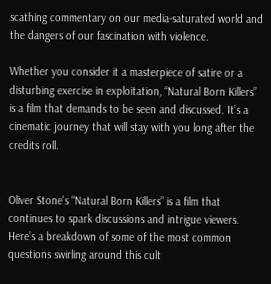scathing commentary on our media-saturated world and the dangers of our fascination with violence.

Whether you consider it a masterpiece of satire or a disturbing exercise in exploitation, “Natural Born Killers” is a film that demands to be seen and discussed. It’s a cinematic journey that will stay with you long after the credits roll.


Oliver Stone’s “Natural Born Killers” is a film that continues to spark discussions and intrigue viewers. Here’s a breakdown of some of the most common questions swirling around this cult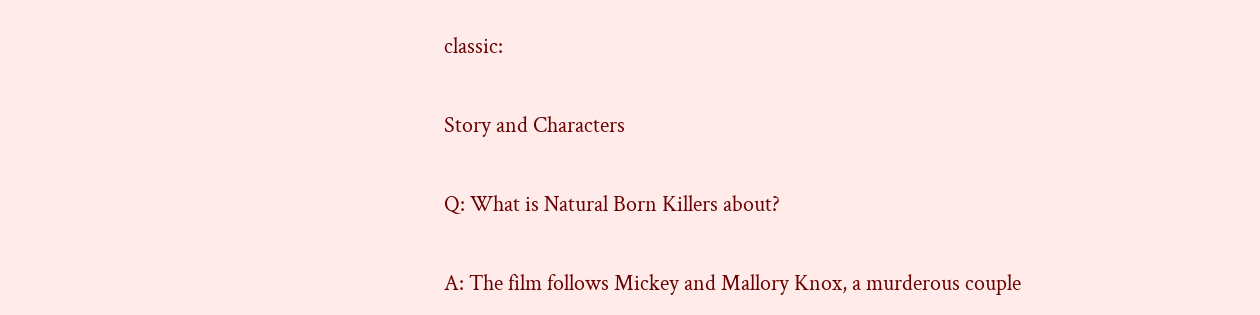classic:

Story and Characters

Q: What is Natural Born Killers about?

A: The film follows Mickey and Mallory Knox, a murderous couple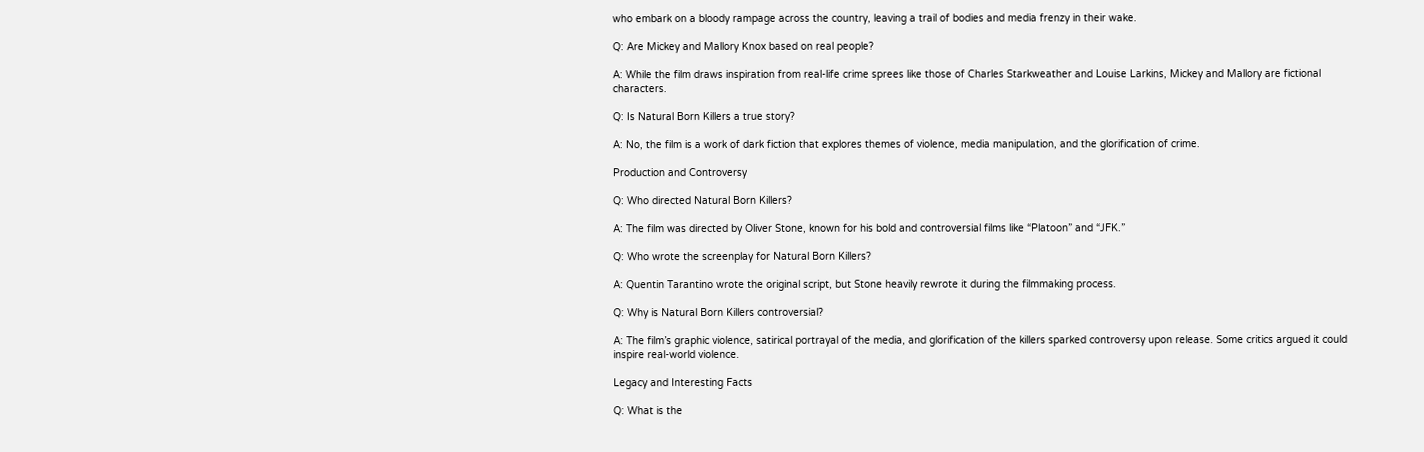who embark on a bloody rampage across the country, leaving a trail of bodies and media frenzy in their wake.

Q: Are Mickey and Mallory Knox based on real people?

A: While the film draws inspiration from real-life crime sprees like those of Charles Starkweather and Louise Larkins, Mickey and Mallory are fictional characters.

Q: Is Natural Born Killers a true story?

A: No, the film is a work of dark fiction that explores themes of violence, media manipulation, and the glorification of crime.

Production and Controversy

Q: Who directed Natural Born Killers?

A: The film was directed by Oliver Stone, known for his bold and controversial films like “Platoon” and “JFK.”

Q: Who wrote the screenplay for Natural Born Killers?

A: Quentin Tarantino wrote the original script, but Stone heavily rewrote it during the filmmaking process.

Q: Why is Natural Born Killers controversial?

A: The film’s graphic violence, satirical portrayal of the media, and glorification of the killers sparked controversy upon release. Some critics argued it could inspire real-world violence.

Legacy and Interesting Facts

Q: What is the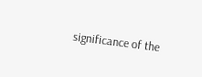significance of the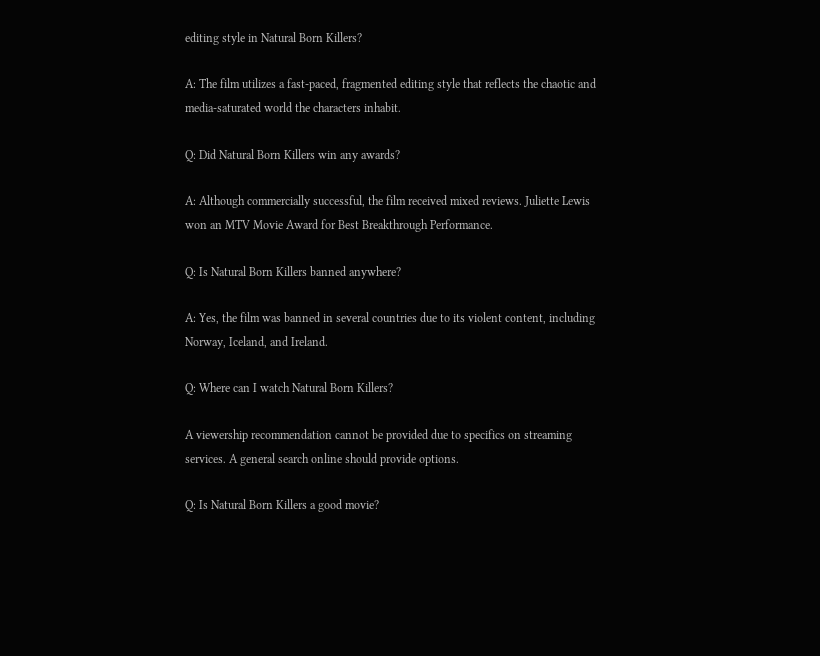editing style in Natural Born Killers?

A: The film utilizes a fast-paced, fragmented editing style that reflects the chaotic and media-saturated world the characters inhabit.

Q: Did Natural Born Killers win any awards?

A: Although commercially successful, the film received mixed reviews. Juliette Lewis won an MTV Movie Award for Best Breakthrough Performance.

Q: Is Natural Born Killers banned anywhere?

A: Yes, the film was banned in several countries due to its violent content, including Norway, Iceland, and Ireland.

Q: Where can I watch Natural Born Killers?

A viewership recommendation cannot be provided due to specifics on streaming services. A general search online should provide options.

Q: Is Natural Born Killers a good movie?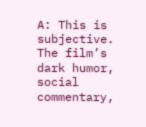A: This is subjective. The film’s dark humor, social commentary,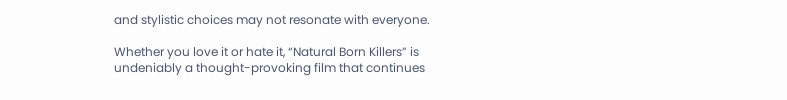and stylistic choices may not resonate with everyone.

Whether you love it or hate it, “Natural Born Killers” is undeniably a thought-provoking film that continues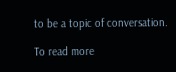to be a topic of conversation.

To read more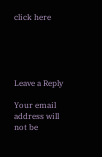click here





Leave a Reply

Your email address will not be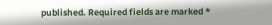published. Required fields are marked *